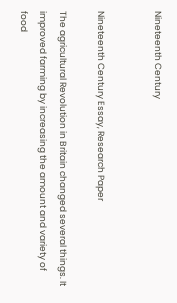Nineteenth Century


Nineteenth Century Essay, Research Paper

The agricultural Revolution in Britain changed several things. It improved farming by increasing the amount and variety of food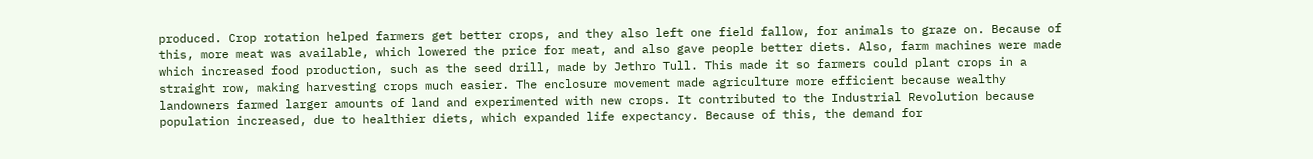produced. Crop rotation helped farmers get better crops, and they also left one field fallow, for animals to graze on. Because of this, more meat was available, which lowered the price for meat, and also gave people better diets. Also, farm machines were made which increased food production, such as the seed drill, made by Jethro Tull. This made it so farmers could plant crops in a straight row, making harvesting crops much easier. The enclosure movement made agriculture more efficient because wealthy landowners farmed larger amounts of land and experimented with new crops. It contributed to the Industrial Revolution because population increased, due to healthier diets, which expanded life expectancy. Because of this, the demand for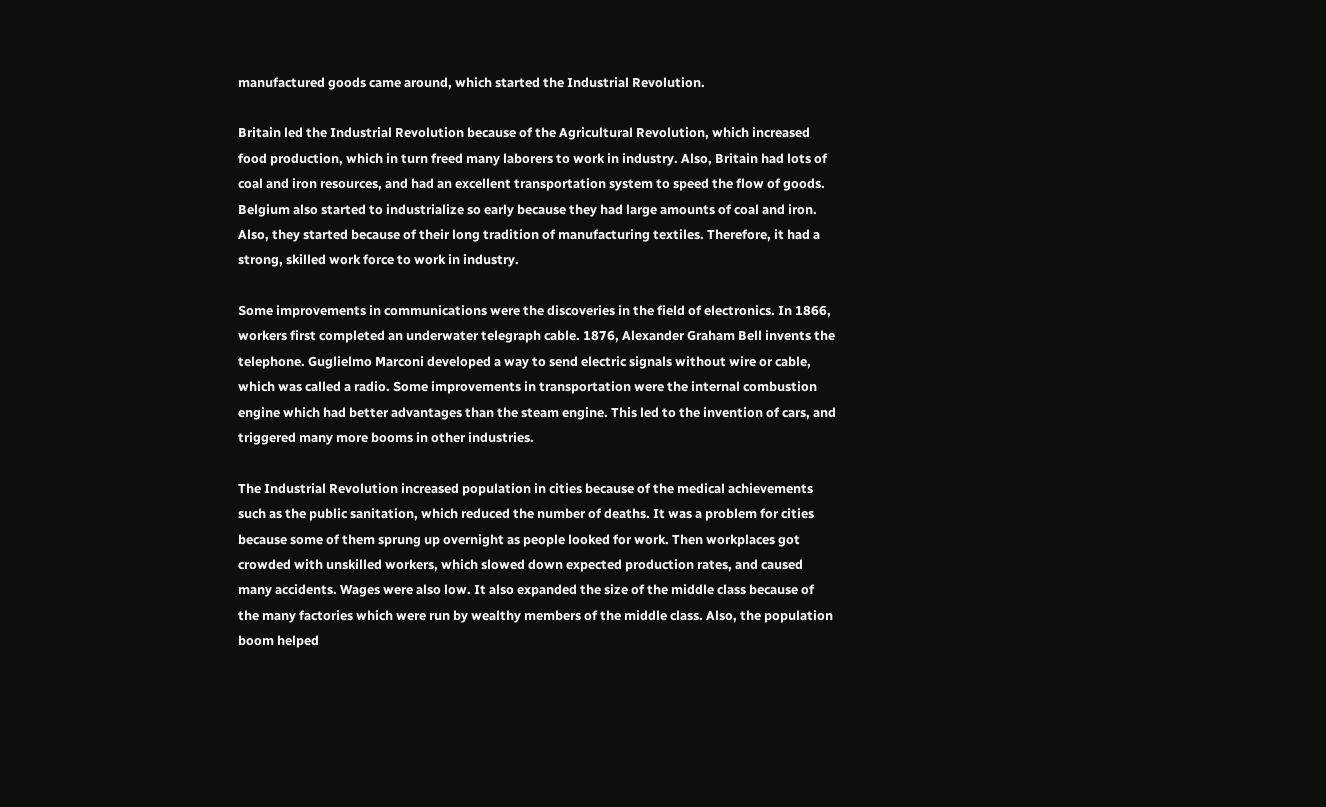manufactured goods came around, which started the Industrial Revolution.

Britain led the Industrial Revolution because of the Agricultural Revolution, which increased food production, which in turn freed many laborers to work in industry. Also, Britain had lots of coal and iron resources, and had an excellent transportation system to speed the flow of goods. Belgium also started to industrialize so early because they had large amounts of coal and iron. Also, they started because of their long tradition of manufacturing textiles. Therefore, it had a strong, skilled work force to work in industry.

Some improvements in communications were the discoveries in the field of electronics. In 1866, workers first completed an underwater telegraph cable. 1876, Alexander Graham Bell invents the telephone. Guglielmo Marconi developed a way to send electric signals without wire or cable, which was called a radio. Some improvements in transportation were the internal combustion engine which had better advantages than the steam engine. This led to the invention of cars, and triggered many more booms in other industries.

The Industrial Revolution increased population in cities because of the medical achievements such as the public sanitation, which reduced the number of deaths. It was a problem for cities because some of them sprung up overnight as people looked for work. Then workplaces got crowded with unskilled workers, which slowed down expected production rates, and caused many accidents. Wages were also low. It also expanded the size of the middle class because of the many factories which were run by wealthy members of the middle class. Also, the population boom helped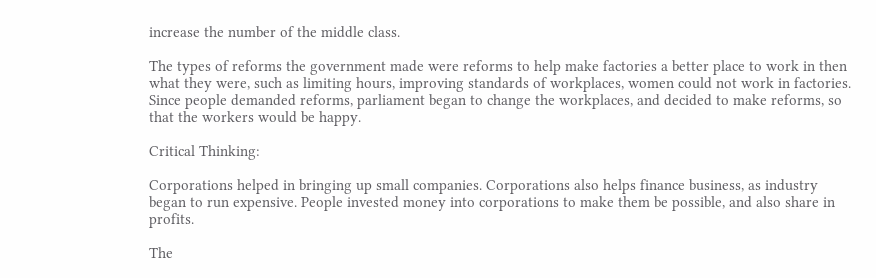increase the number of the middle class.

The types of reforms the government made were reforms to help make factories a better place to work in then what they were, such as limiting hours, improving standards of workplaces, women could not work in factories. Since people demanded reforms, parliament began to change the workplaces, and decided to make reforms, so that the workers would be happy.

Critical Thinking:

Corporations helped in bringing up small companies. Corporations also helps finance business, as industry began to run expensive. People invested money into corporations to make them be possible, and also share in profits.

The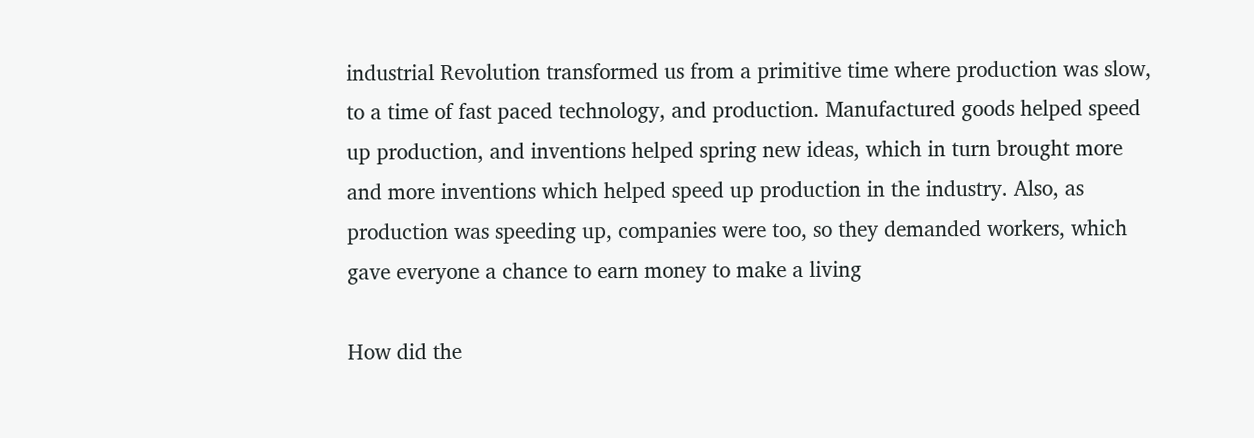industrial Revolution transformed us from a primitive time where production was slow, to a time of fast paced technology, and production. Manufactured goods helped speed up production, and inventions helped spring new ideas, which in turn brought more and more inventions which helped speed up production in the industry. Also, as production was speeding up, companies were too, so they demanded workers, which gave everyone a chance to earn money to make a living

How did the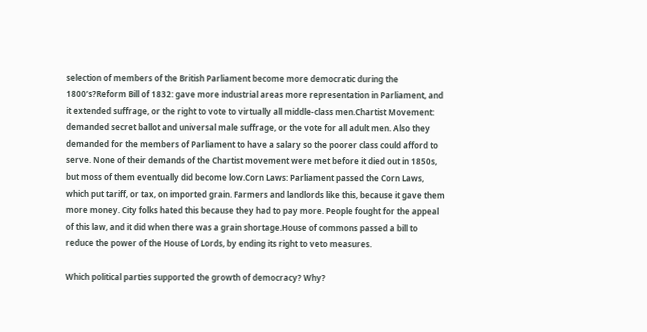selection of members of the British Parliament become more democratic during the 1800’s?Reform Bill of 1832: gave more industrial areas more representation in Parliament, and it extended suffrage, or the right to vote to virtually all middle-class men.Chartist Movement: demanded secret ballot and universal male suffrage, or the vote for all adult men. Also they demanded for the members of Parliament to have a salary so the poorer class could afford to serve. None of their demands of the Chartist movement were met before it died out in 1850s, but moss of them eventually did become low.Corn Laws: Parliament passed the Corn Laws, which put tariff, or tax, on imported grain. Farmers and landlords like this, because it gave them more money. City folks hated this because they had to pay more. People fought for the appeal of this law, and it did when there was a grain shortage.House of commons passed a bill to reduce the power of the House of Lords, by ending its right to veto measures.

Which political parties supported the growth of democracy? Why?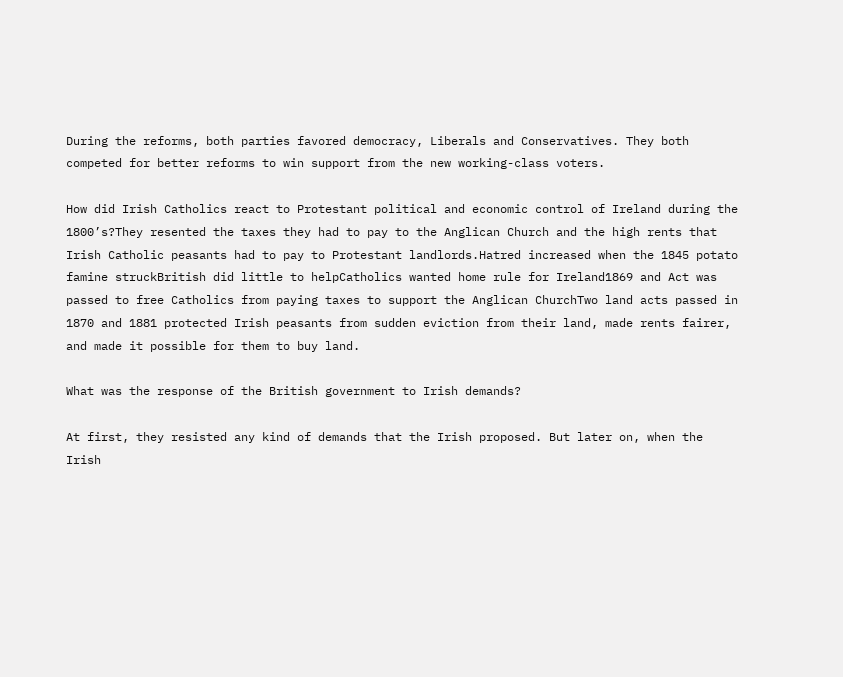During the reforms, both parties favored democracy, Liberals and Conservatives. They both competed for better reforms to win support from the new working-class voters.

How did Irish Catholics react to Protestant political and economic control of Ireland during the 1800’s?They resented the taxes they had to pay to the Anglican Church and the high rents that Irish Catholic peasants had to pay to Protestant landlords.Hatred increased when the 1845 potato famine struckBritish did little to helpCatholics wanted home rule for Ireland1869 and Act was passed to free Catholics from paying taxes to support the Anglican ChurchTwo land acts passed in 1870 and 1881 protected Irish peasants from sudden eviction from their land, made rents fairer, and made it possible for them to buy land.

What was the response of the British government to Irish demands?

At first, they resisted any kind of demands that the Irish proposed. But later on, when the Irish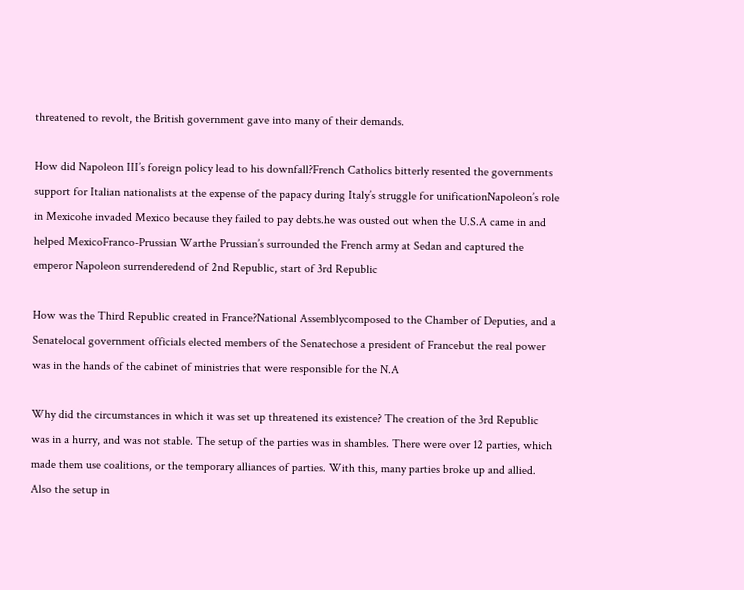threatened to revolt, the British government gave into many of their demands.

How did Napoleon III’s foreign policy lead to his downfall?French Catholics bitterly resented the governments support for Italian nationalists at the expense of the papacy during Italy’s struggle for unificationNapoleon’s role in Mexicohe invaded Mexico because they failed to pay debts.he was ousted out when the U.S.A came in and helped MexicoFranco-Prussian Warthe Prussian’s surrounded the French army at Sedan and captured the emperor Napoleon surrenderedend of 2nd Republic, start of 3rd Republic

How was the Third Republic created in France?National Assemblycomposed to the Chamber of Deputies, and a Senatelocal government officials elected members of the Senatechose a president of Francebut the real power was in the hands of the cabinet of ministries that were responsible for the N.A

Why did the circumstances in which it was set up threatened its existence? The creation of the 3rd Republic was in a hurry, and was not stable. The setup of the parties was in shambles. There were over 12 parties, which made them use coalitions, or the temporary alliances of parties. With this, many parties broke up and allied. Also the setup in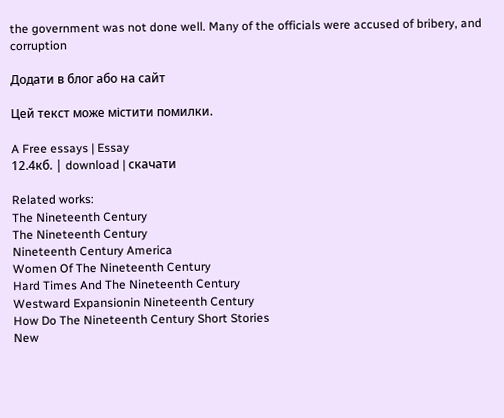the government was not done well. Many of the officials were accused of bribery, and corruption

Додати в блог або на сайт

Цей текст може містити помилки.

A Free essays | Essay
12.4кб. | download | скачати

Related works:
The Nineteenth Century
The Nineteenth Century
Nineteenth Century America
Women Of The Nineteenth Century
Hard Times And The Nineteenth Century
Westward Expansionin Nineteenth Century
How Do The Nineteenth Century Short Stories
New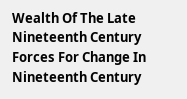Wealth Of The Late Nineteenth Century
Forces For Change In Nineteenth Century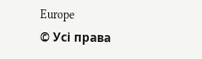Europe
© Усі права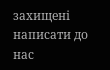захищені
написати до нас